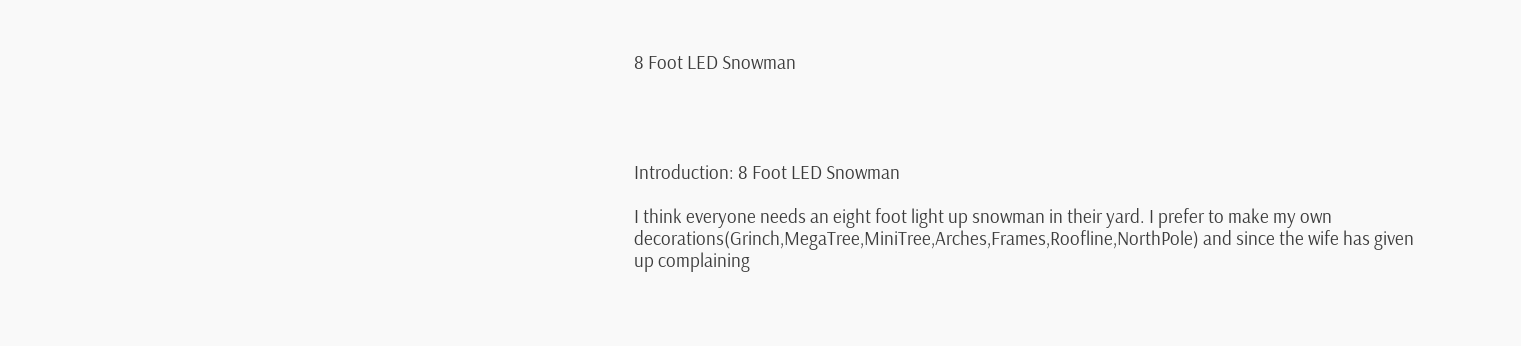8 Foot LED Snowman




Introduction: 8 Foot LED Snowman

I think everyone needs an eight foot light up snowman in their yard. I prefer to make my own decorations(Grinch,MegaTree,MiniTree,Arches,Frames,Roofline,NorthPole) and since the wife has given up complaining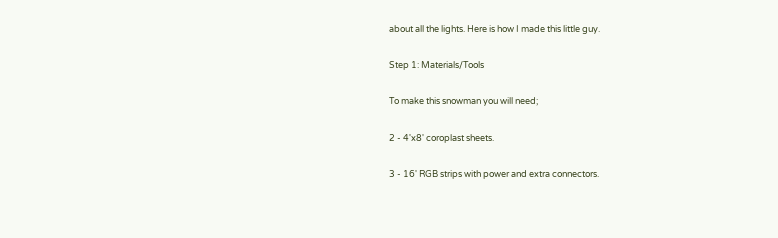about all the lights. Here is how I made this little guy.

Step 1: Materials/Tools

To make this snowman you will need;

2 - 4'x8' coroplast sheets.

3 - 16' RGB strips with power and extra connectors.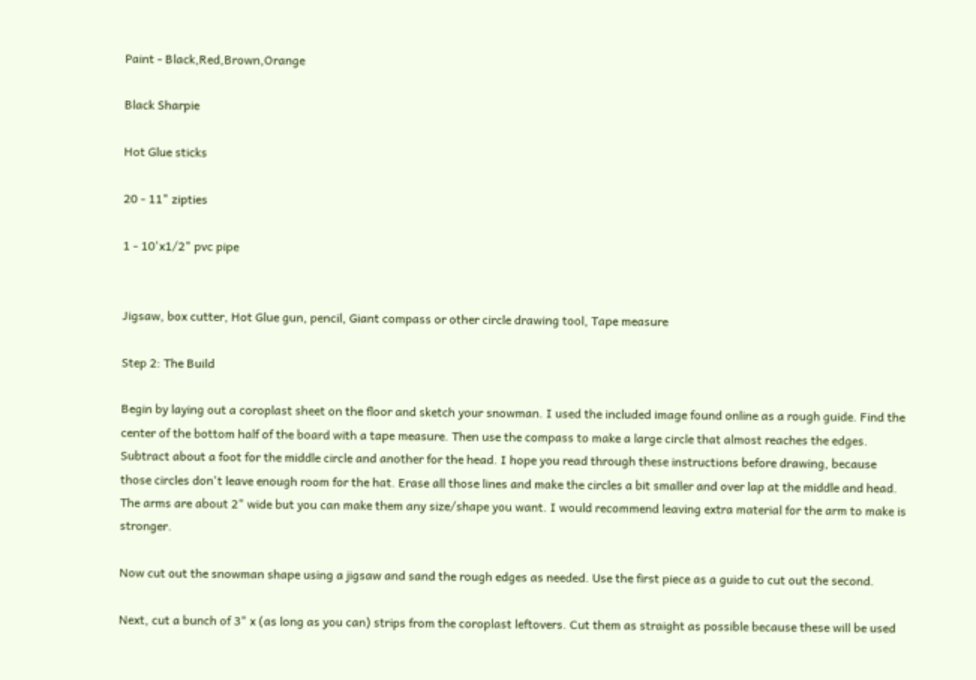Paint - Black,Red,Brown,Orange

Black Sharpie

Hot Glue sticks

20 - 11" zipties

1 - 10'x1/2" pvc pipe


Jigsaw, box cutter, Hot Glue gun, pencil, Giant compass or other circle drawing tool, Tape measure

Step 2: The Build

Begin by laying out a coroplast sheet on the floor and sketch your snowman. I used the included image found online as a rough guide. Find the center of the bottom half of the board with a tape measure. Then use the compass to make a large circle that almost reaches the edges. Subtract about a foot for the middle circle and another for the head. I hope you read through these instructions before drawing, because those circles don't leave enough room for the hat. Erase all those lines and make the circles a bit smaller and over lap at the middle and head. The arms are about 2" wide but you can make them any size/shape you want. I would recommend leaving extra material for the arm to make is stronger.

Now cut out the snowman shape using a jigsaw and sand the rough edges as needed. Use the first piece as a guide to cut out the second.

Next, cut a bunch of 3" x (as long as you can) strips from the coroplast leftovers. Cut them as straight as possible because these will be used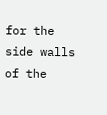for the side walls of the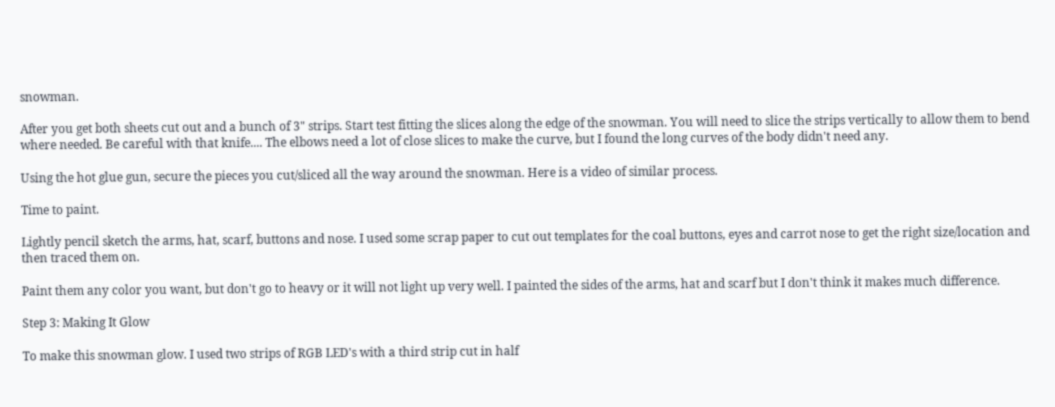snowman.

After you get both sheets cut out and a bunch of 3" strips. Start test fitting the slices along the edge of the snowman. You will need to slice the strips vertically to allow them to bend where needed. Be careful with that knife.... The elbows need a lot of close slices to make the curve, but I found the long curves of the body didn't need any.

Using the hot glue gun, secure the pieces you cut/sliced all the way around the snowman. Here is a video of similar process.

Time to paint.

Lightly pencil sketch the arms, hat, scarf, buttons and nose. I used some scrap paper to cut out templates for the coal buttons, eyes and carrot nose to get the right size/location and then traced them on.

Paint them any color you want, but don't go to heavy or it will not light up very well. I painted the sides of the arms, hat and scarf but I don't think it makes much difference.

Step 3: Making It Glow

To make this snowman glow. I used two strips of RGB LED's with a third strip cut in half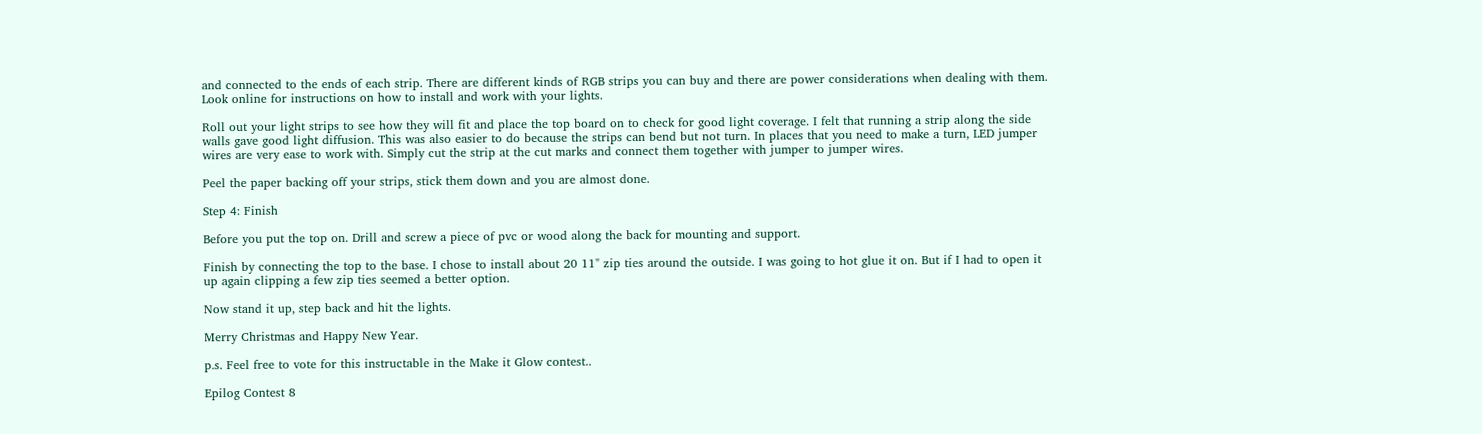and connected to the ends of each strip. There are different kinds of RGB strips you can buy and there are power considerations when dealing with them. Look online for instructions on how to install and work with your lights.

Roll out your light strips to see how they will fit and place the top board on to check for good light coverage. I felt that running a strip along the side walls gave good light diffusion. This was also easier to do because the strips can bend but not turn. In places that you need to make a turn, LED jumper wires are very ease to work with. Simply cut the strip at the cut marks and connect them together with jumper to jumper wires.

Peel the paper backing off your strips, stick them down and you are almost done.

Step 4: Finish

Before you put the top on. Drill and screw a piece of pvc or wood along the back for mounting and support.

Finish by connecting the top to the base. I chose to install about 20 11" zip ties around the outside. I was going to hot glue it on. But if I had to open it up again clipping a few zip ties seemed a better option.

Now stand it up, step back and hit the lights.

Merry Christmas and Happy New Year.

p.s. Feel free to vote for this instructable in the Make it Glow contest..

Epilog Contest 8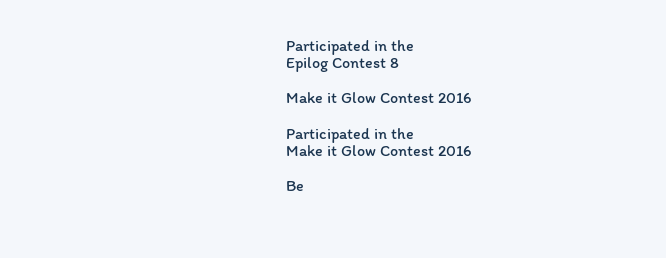Participated in the
Epilog Contest 8

Make it Glow Contest 2016

Participated in the
Make it Glow Contest 2016

Be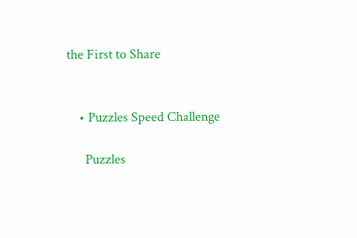the First to Share


    • Puzzles Speed Challenge

      Puzzles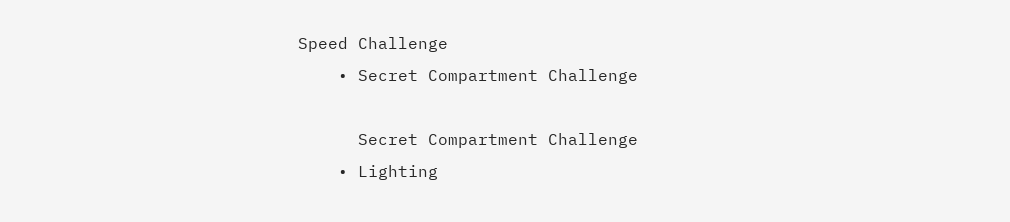Speed Challenge
    • Secret Compartment Challenge

      Secret Compartment Challenge
    • Lighting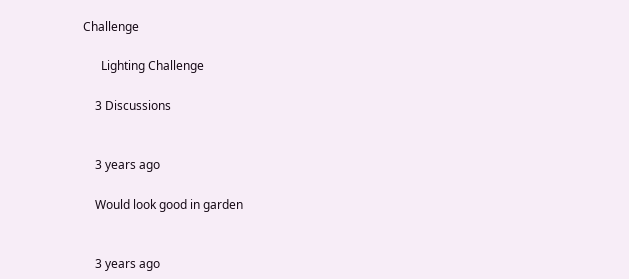Challenge

      Lighting Challenge

    3 Discussions


    3 years ago

    Would look good in garden


    3 years ago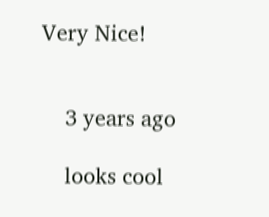Very Nice!


    3 years ago

    looks cool